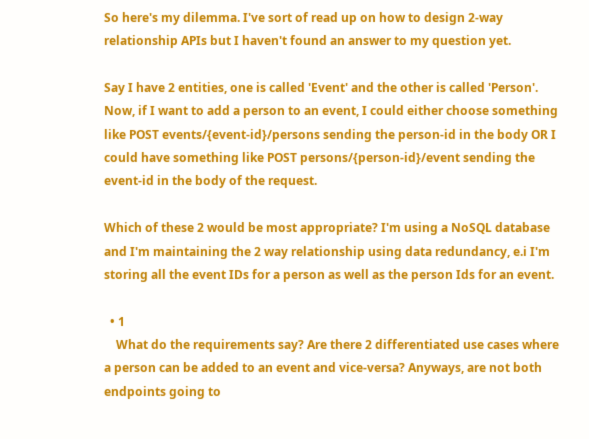So here's my dilemma. I've sort of read up on how to design 2-way relationship APIs but I haven't found an answer to my question yet.

Say I have 2 entities, one is called 'Event' and the other is called 'Person'. Now, if I want to add a person to an event, I could either choose something like POST events/{event-id}/persons sending the person-id in the body OR I could have something like POST persons/{person-id}/event sending the event-id in the body of the request.

Which of these 2 would be most appropriate? I'm using a NoSQL database and I'm maintaining the 2 way relationship using data redundancy, e.i I'm storing all the event IDs for a person as well as the person Ids for an event.

  • 1
    What do the requirements say? Are there 2 differentiated use cases where a person can be added to an event and vice-versa? Anyways, are not both endpoints going to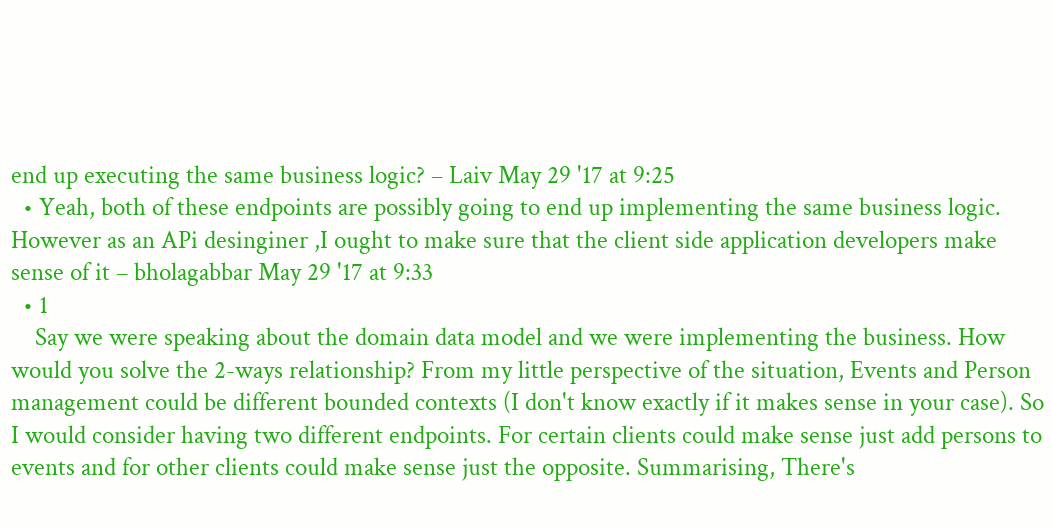end up executing the same business logic? – Laiv May 29 '17 at 9:25
  • Yeah, both of these endpoints are possibly going to end up implementing the same business logic. However as an APi desinginer ,I ought to make sure that the client side application developers make sense of it – bholagabbar May 29 '17 at 9:33
  • 1
    Say we were speaking about the domain data model and we were implementing the business. How would you solve the 2-ways relationship? From my little perspective of the situation, Events and Person management could be different bounded contexts (I don't know exactly if it makes sense in your case). So I would consider having two different endpoints. For certain clients could make sense just add persons to events and for other clients could make sense just the opposite. Summarising, There's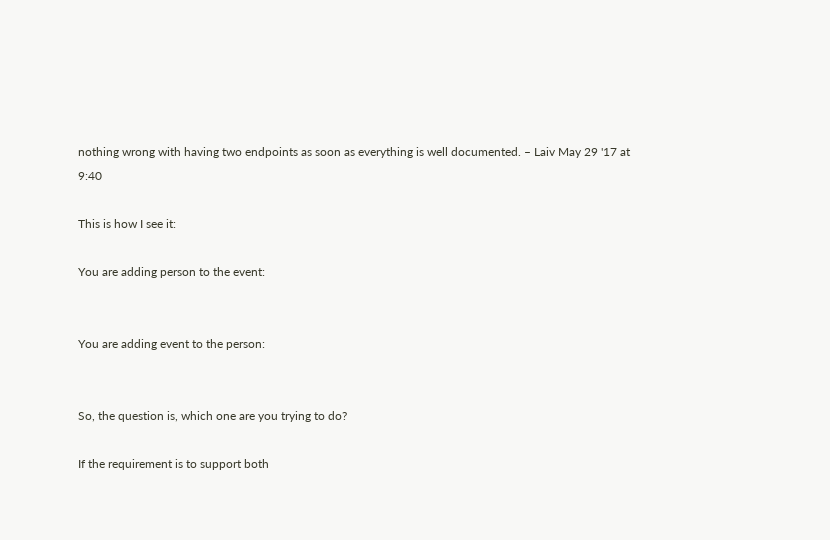nothing wrong with having two endpoints as soon as everything is well documented. – Laiv May 29 '17 at 9:40

This is how I see it:

You are adding person to the event:


You are adding event to the person:


So, the question is, which one are you trying to do?

If the requirement is to support both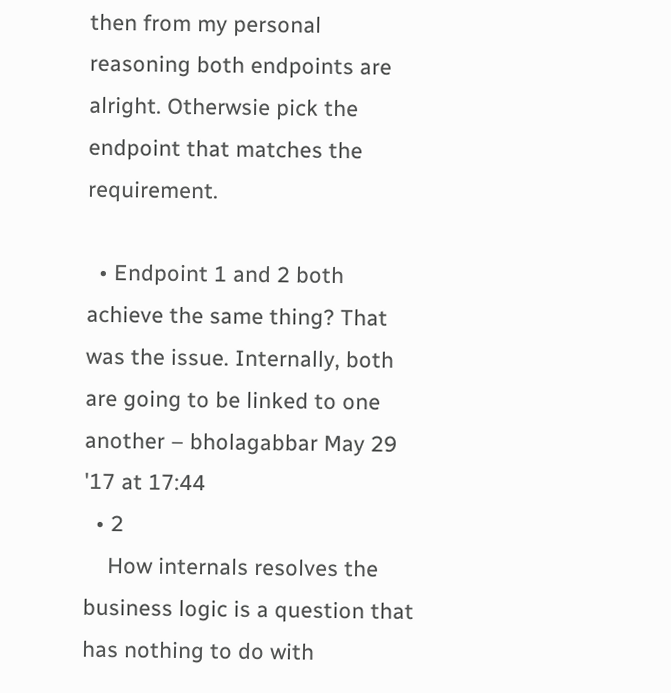then from my personal reasoning both endpoints are alright. Otherwsie pick the endpoint that matches the requirement.

  • Endpoint 1 and 2 both achieve the same thing? That was the issue. Internally, both are going to be linked to one another – bholagabbar May 29 '17 at 17:44
  • 2
    How internals resolves the business logic is a question that has nothing to do with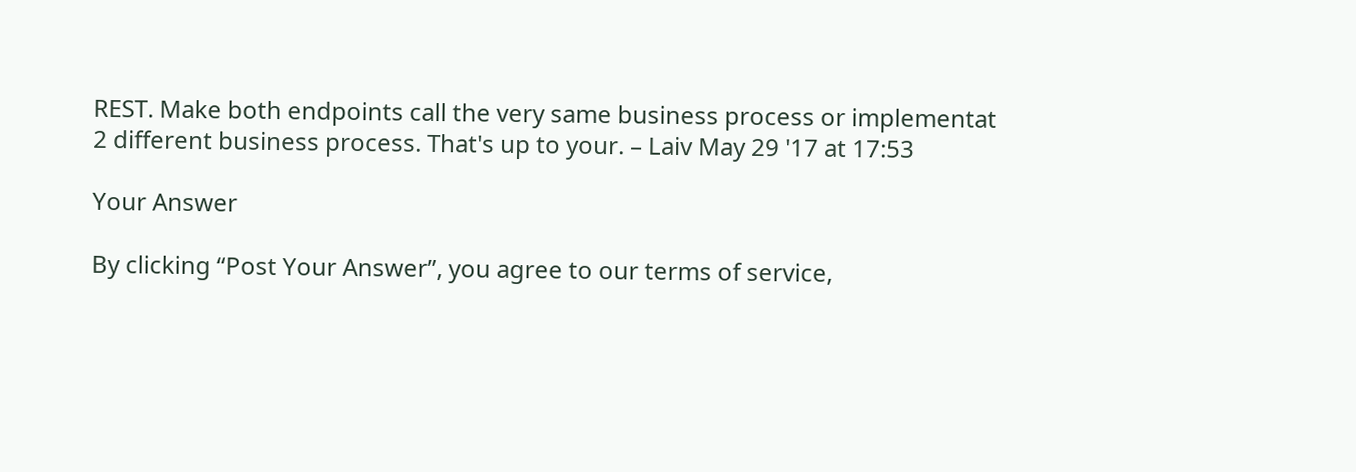REST. Make both endpoints call the very same business process or implementat 2 different business process. That's up to your. – Laiv May 29 '17 at 17:53

Your Answer

By clicking “Post Your Answer”, you agree to our terms of service,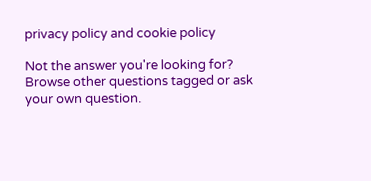privacy policy and cookie policy

Not the answer you're looking for? Browse other questions tagged or ask your own question.